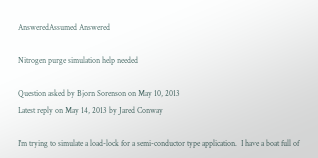AnsweredAssumed Answered

Nitrogen purge simulation help needed

Question asked by Bjorn Sorenson on May 10, 2013
Latest reply on May 14, 2013 by Jared Conway

I'm trying to simulate a load-lock for a semi-conductor type application.  I have a boat full of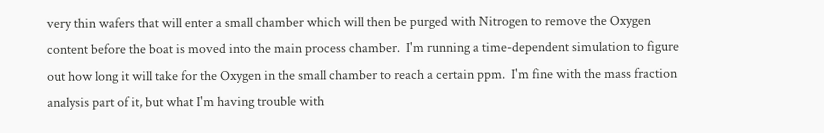very thin wafers that will enter a small chamber which will then be purged with Nitrogen to remove the Oxygen content before the boat is moved into the main process chamber.  I'm running a time-dependent simulation to figure out how long it will take for the Oxygen in the small chamber to reach a certain ppm.  I'm fine with the mass fraction analysis part of it, but what I'm having trouble with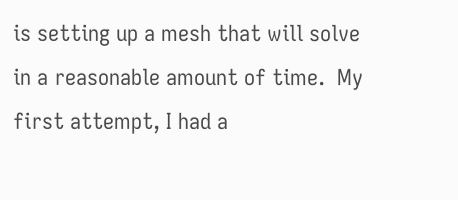is setting up a mesh that will solve in a reasonable amount of time.  My first attempt, I had a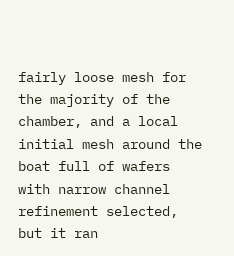fairly loose mesh for the majority of the chamber, and a local initial mesh around the boat full of wafers with narrow channel refinement selected, but it ran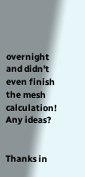overnight and didn't even finish the mesh calculation!  Any ideas?


Thanks in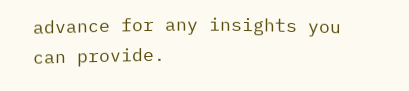advance for any insights you can provide.